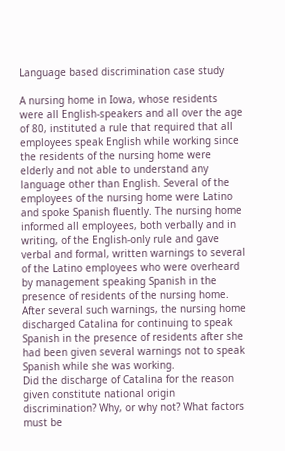Language based discrimination case study

A nursing home in Iowa, whose residents were all English-speakers and all over the age of 80, instituted a rule that required that all employees speak English while working since the residents of the nursing home were elderly and not able to understand any language other than English. Several of the employees of the nursing home were Latino and spoke Spanish fluently. The nursing home informed all employees, both verbally and in writing, of the English-only rule and gave verbal and formal, written warnings to several of the Latino employees who were overheard by management speaking Spanish in the presence of residents of the nursing home. After several such warnings, the nursing home discharged Catalina for continuing to speak Spanish in the presence of residents after she had been given several warnings not to speak Spanish while she was working.
Did the discharge of Catalina for the reason given constitute national origin discrimination? Why, or why not? What factors must be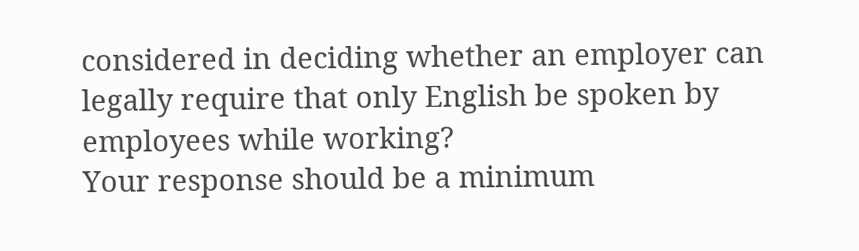considered in deciding whether an employer can legally require that only English be spoken by employees while working?
Your response should be a minimum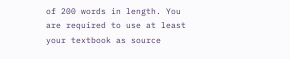of 200 words in length. You are required to use at least your textbook as source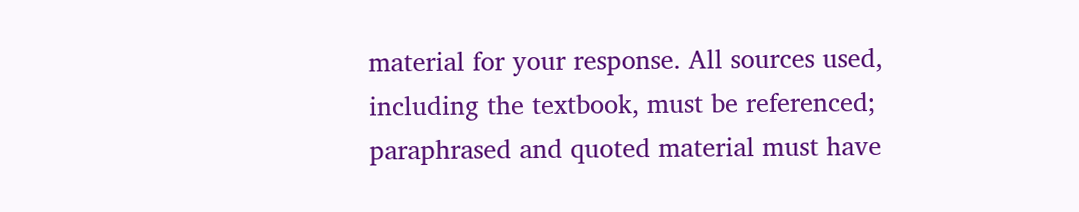material for your response. All sources used, including the textbook, must be referenced; paraphrased and quoted material must have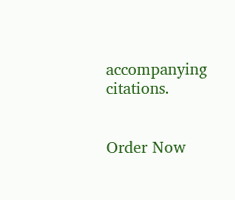accompanying citations.


Order Now